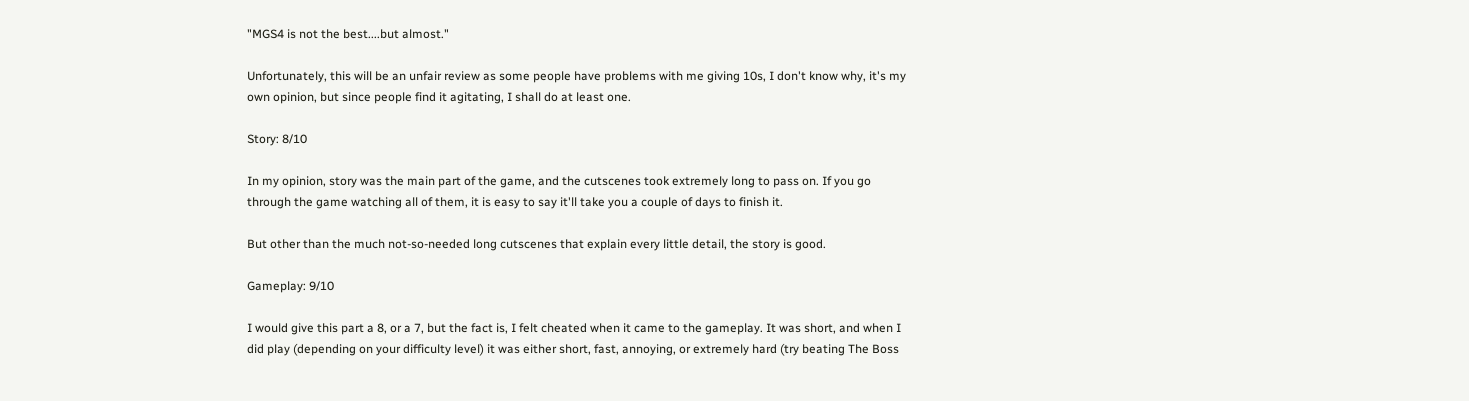"MGS4 is not the best....but almost."

Unfortunately, this will be an unfair review as some people have problems with me giving 10s, I don't know why, it's my own opinion, but since people find it agitating, I shall do at least one.

Story: 8/10

In my opinion, story was the main part of the game, and the cutscenes took extremely long to pass on. If you go through the game watching all of them, it is easy to say it'll take you a couple of days to finish it.

But other than the much not-so-needed long cutscenes that explain every little detail, the story is good.

Gameplay: 9/10

I would give this part a 8, or a 7, but the fact is, I felt cheated when it came to the gameplay. It was short, and when I did play (depending on your difficulty level) it was either short, fast, annoying, or extremely hard (try beating The Boss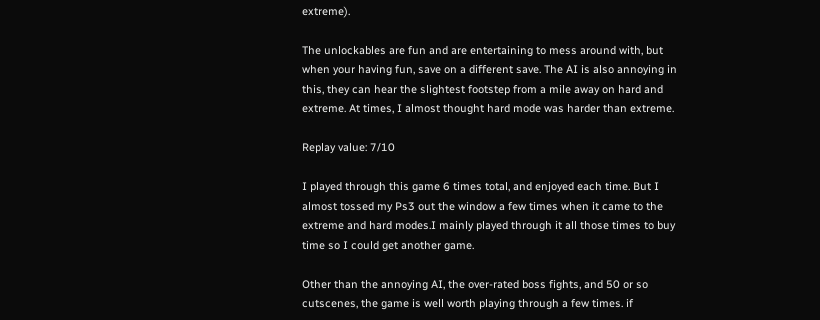extreme).

The unlockables are fun and are entertaining to mess around with, but when your having fun, save on a different save. The AI is also annoying in this, they can hear the slightest footstep from a mile away on hard and extreme. At times, I almost thought hard mode was harder than extreme.

Replay value: 7/10

I played through this game 6 times total, and enjoyed each time. But I almost tossed my Ps3 out the window a few times when it came to the extreme and hard modes.I mainly played through it all those times to buy time so I could get another game.

Other than the annoying AI, the over-rated boss fights, and 50 or so cutscenes, the game is well worth playing through a few times. if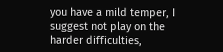you have a mild temper, I suggest not play on the harder difficulties,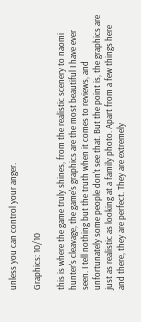unless you can control your anger.

Graphics: 10/10

this is where the game truly shines, from the realistic scenery to naomi hunter's cleavage, the game's graphics are the most beautiful I have ever seen. I tell nothing but the truth when it comes to reviews, and unfortunately some people don't see that. But the point is, the graphics are just as realistic as looking at a family photo. Apart from a few things here and there, they are perfect. They are extremely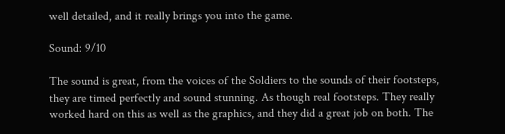well detailed, and it really brings you into the game.

Sound: 9/10

The sound is great, from the voices of the Soldiers to the sounds of their footsteps, they are timed perfectly and sound stunning. As though real footsteps. They really worked hard on this as well as the graphics, and they did a great job on both. The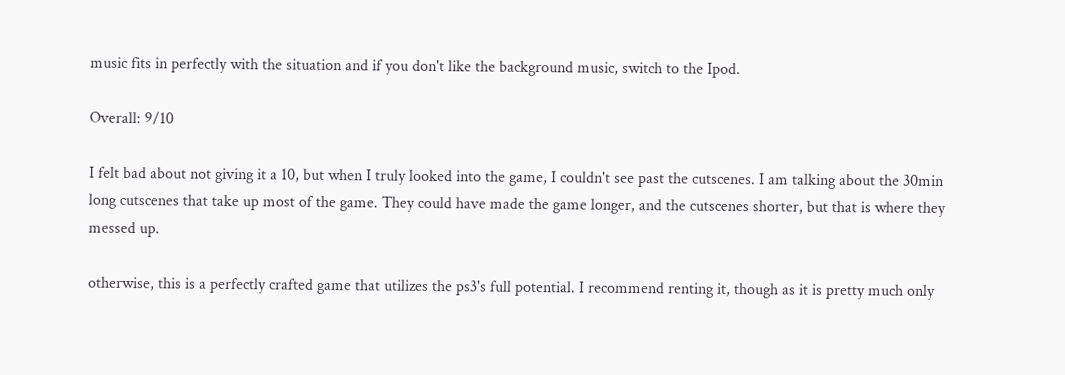music fits in perfectly with the situation and if you don't like the background music, switch to the Ipod.

Overall: 9/10

I felt bad about not giving it a 10, but when I truly looked into the game, I couldn't see past the cutscenes. I am talking about the 30min long cutscenes that take up most of the game. They could have made the game longer, and the cutscenes shorter, but that is where they messed up.

otherwise, this is a perfectly crafted game that utilizes the ps3's full potential. I recommend renting it, though as it is pretty much only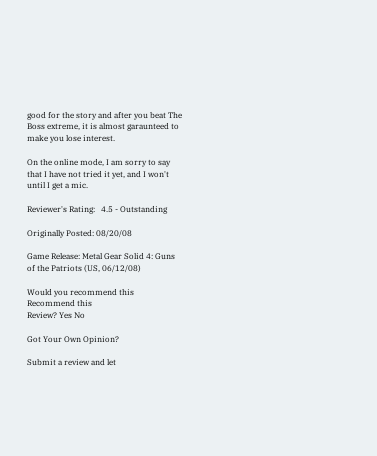good for the story and after you beat The Boss extreme, it is almost garaunteed to make you lose interest.

On the online mode, I am sorry to say that I have not tried it yet, and I won't until I get a mic.

Reviewer's Rating:   4.5 - Outstanding

Originally Posted: 08/20/08

Game Release: Metal Gear Solid 4: Guns of the Patriots (US, 06/12/08)

Would you recommend this
Recommend this
Review? Yes No

Got Your Own Opinion?

Submit a review and let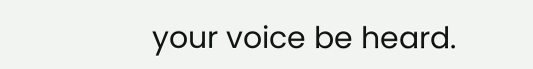your voice be heard.